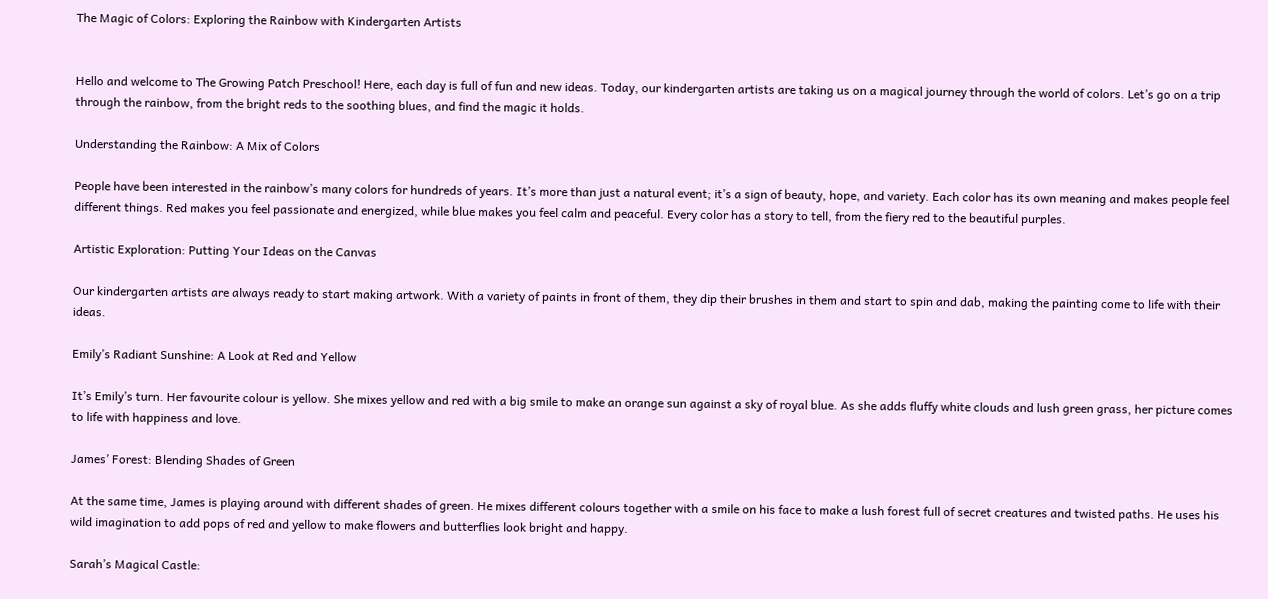The Magic of Colors: Exploring the Rainbow with Kindergarten Artists


Hello and welcome to The Growing Patch Preschool! Here, each day is full of fun and new ideas. Today, our kindergarten artists are taking us on a magical journey through the world of colors. Let’s go on a trip through the rainbow, from the bright reds to the soothing blues, and find the magic it holds.

Understanding the Rainbow: A Mix of Colors

People have been interested in the rainbow’s many colors for hundreds of years. It’s more than just a natural event; it’s a sign of beauty, hope, and variety. Each color has its own meaning and makes people feel different things. Red makes you feel passionate and energized, while blue makes you feel calm and peaceful. Every color has a story to tell, from the fiery red to the beautiful purples.

Artistic Exploration: Putting Your Ideas on the Canvas

Our kindergarten artists are always ready to start making artwork. With a variety of paints in front of them, they dip their brushes in them and start to spin and dab, making the painting come to life with their ideas.

Emily’s Radiant Sunshine: A Look at Red and Yellow

It’s Emily’s turn. Her favourite colour is yellow. She mixes yellow and red with a big smile to make an orange sun against a sky of royal blue. As she adds fluffy white clouds and lush green grass, her picture comes to life with happiness and love.

James’ Forest: Blending Shades of Green

At the same time, James is playing around with different shades of green. He mixes different colours together with a smile on his face to make a lush forest full of secret creatures and twisted paths. He uses his wild imagination to add pops of red and yellow to make flowers and butterflies look bright and happy.

Sarah’s Magical Castle: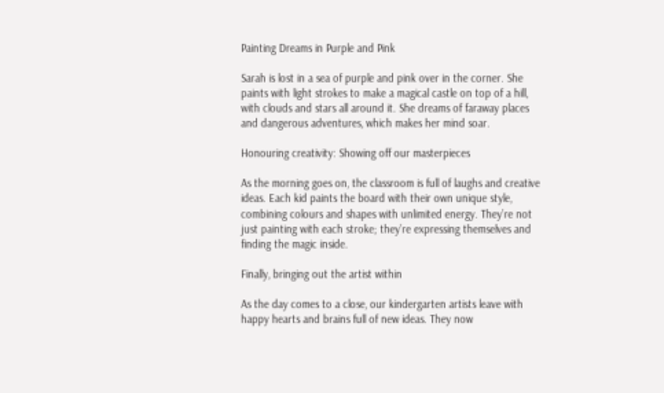Painting Dreams in Purple and Pink

Sarah is lost in a sea of purple and pink over in the corner. She paints with light strokes to make a magical castle on top of a hill, with clouds and stars all around it. She dreams of faraway places and dangerous adventures, which makes her mind soar.

Honouring creativity: Showing off our masterpieces

As the morning goes on, the classroom is full of laughs and creative ideas. Each kid paints the board with their own unique style, combining colours and shapes with unlimited energy. They’re not just painting with each stroke; they’re expressing themselves and finding the magic inside.

Finally, bringing out the artist within

As the day comes to a close, our kindergarten artists leave with happy hearts and brains full of new ideas. They now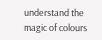understand the magic of colours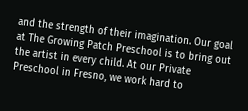and the strength of their imagination. Our goal at The Growing Patch Preschool is to bring out the artist in every child. At our Private Preschool in Fresno, we work hard to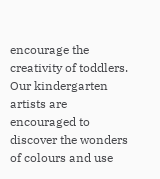encourage the creativity of toddlers. Our kindergarten artists are encouraged to discover the wonders of colours and use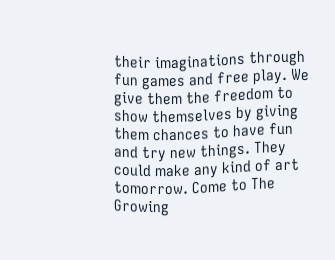their imaginations through fun games and free play. We give them the freedom to show themselves by giving them chances to have fun and try new things. They could make any kind of art tomorrow. Come to The Growing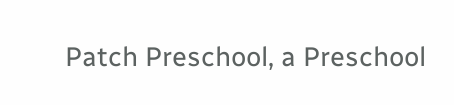Patch Preschool, a Preschool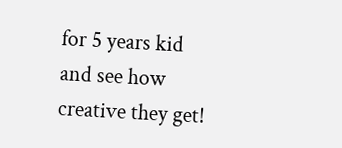for 5 years kid and see how creative they get!